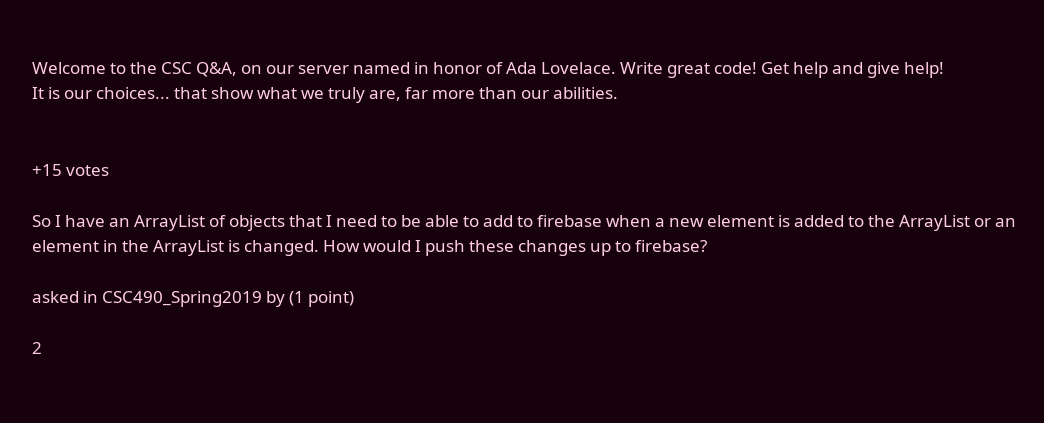Welcome to the CSC Q&A, on our server named in honor of Ada Lovelace. Write great code! Get help and give help!
It is our choices... that show what we truly are, far more than our abilities.


+15 votes

So I have an ArrayList of objects that I need to be able to add to firebase when a new element is added to the ArrayList or an element in the ArrayList is changed. How would I push these changes up to firebase?

asked in CSC490_Spring2019 by (1 point)

2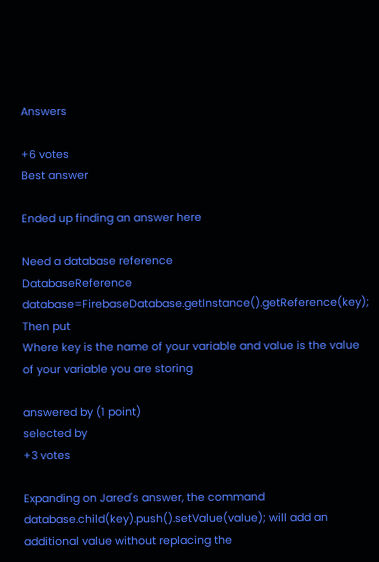Answers

+6 votes
Best answer

Ended up finding an answer here

Need a database reference
DatabaseReference database=FirebaseDatabase.getInstance().getReference(key);
Then put
Where key is the name of your variable and value is the value of your variable you are storing

answered by (1 point)
selected by
+3 votes

Expanding on Jared's answer, the command database.child(key).push().setValue(value); will add an additional value without replacing the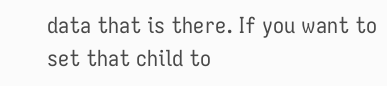data that is there. If you want to set that child to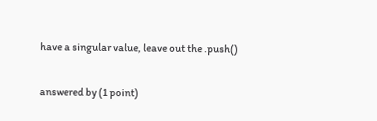have a singular value, leave out the .push()

answered by (1 point)